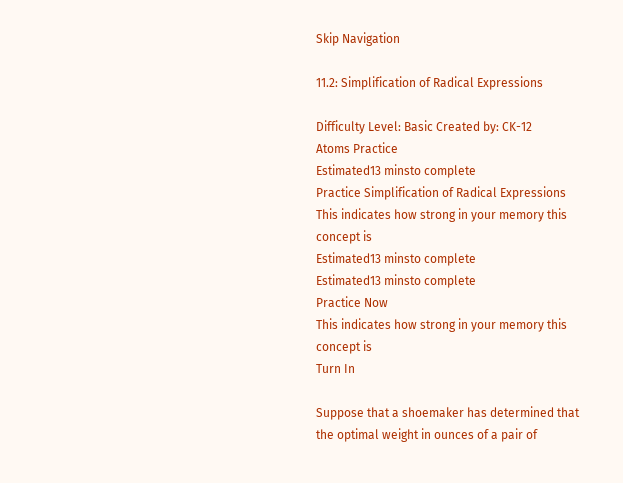Skip Navigation

11.2: Simplification of Radical Expressions

Difficulty Level: Basic Created by: CK-12
Atoms Practice
Estimated13 minsto complete
Practice Simplification of Radical Expressions
This indicates how strong in your memory this concept is
Estimated13 minsto complete
Estimated13 minsto complete
Practice Now
This indicates how strong in your memory this concept is
Turn In

Suppose that a shoemaker has determined that the optimal weight in ounces of a pair of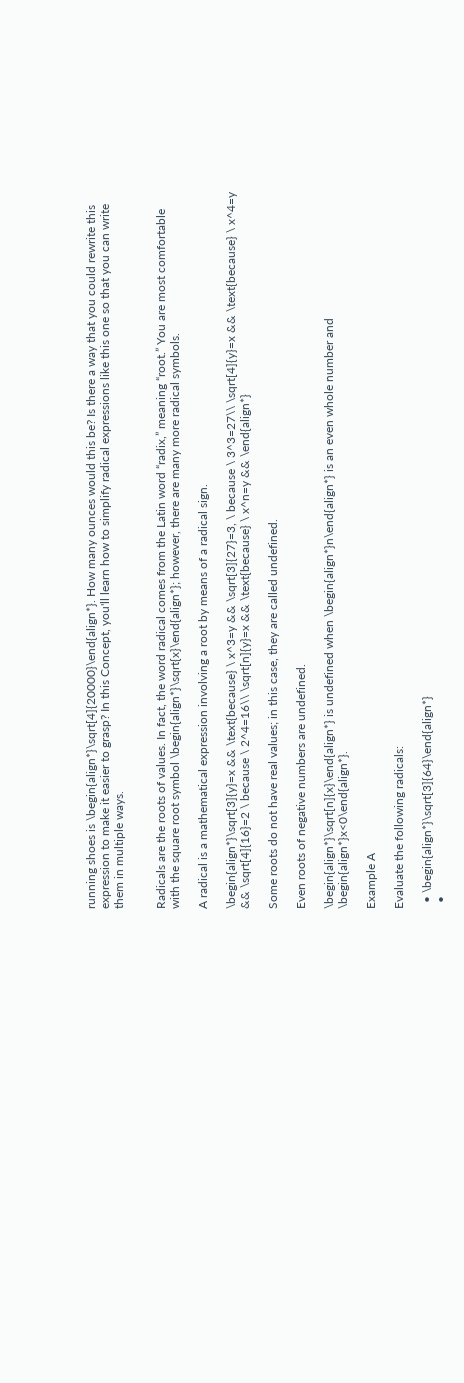running shoes is \begin{align*}\sqrt[4]{20000}\end{align*}. How many ounces would this be? Is there a way that you could rewrite this expression to make it easier to grasp? In this Concept, you'll learn how to simplify radical expressions like this one so that you can write them in multiple ways.


Radicals are the roots of values. In fact, the word radical comes from the Latin word “radix,” meaning “root.” You are most comfortable with the square root symbol \begin{align*}\sqrt{x}\end{align*}; however, there are many more radical symbols.

A radical is a mathematical expression involving a root by means of a radical sign.

\begin{align*}\sqrt[3]{y}=x && \text{because} \ x^3=y && \sqrt[3]{27}=3, \ because \ 3^3=27\\ \sqrt[4]{y}=x && \text{because} \ x^4=y && \sqrt[4]{16}=2 \ because \ 2^4=16\\ \sqrt[n]{y}=x && \text{because} \ x^n=y && \end{align*}

Some roots do not have real values; in this case, they are called undefined.

Even roots of negative numbers are undefined.

\begin{align*}\sqrt[n]{x}\end{align*} is undefined when \begin{align*}n\end{align*} is an even whole number and \begin{align*}x<0\end{align*}.

Example A

Evaluate the following radicals:

  • \begin{align*}\sqrt[3]{64}\end{align*}
  •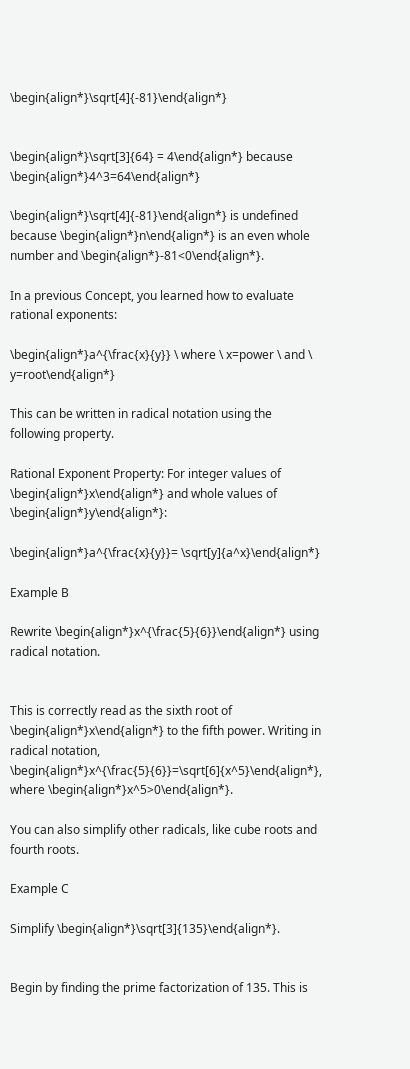\begin{align*}\sqrt[4]{-81}\end{align*}


\begin{align*}\sqrt[3]{64} = 4\end{align*} because \begin{align*}4^3=64\end{align*}

\begin{align*}\sqrt[4]{-81}\end{align*} is undefined because \begin{align*}n\end{align*} is an even whole number and \begin{align*}-81<0\end{align*}.

In a previous Concept, you learned how to evaluate rational exponents:

\begin{align*}a^{\frac{x}{y}} \ where \ x=power \ and \ y=root\end{align*}

This can be written in radical notation using the following property.

Rational Exponent Property: For integer values of \begin{align*}x\end{align*} and whole values of \begin{align*}y\end{align*}:

\begin{align*}a^{\frac{x}{y}}= \sqrt[y]{a^x}\end{align*}

Example B

Rewrite \begin{align*}x^{\frac{5}{6}}\end{align*} using radical notation.


This is correctly read as the sixth root of \begin{align*}x\end{align*} to the fifth power. Writing in radical notation, \begin{align*}x^{\frac{5}{6}}=\sqrt[6]{x^5}\end{align*}, where \begin{align*}x^5>0\end{align*}.

You can also simplify other radicals, like cube roots and fourth roots.

Example C

Simplify \begin{align*}\sqrt[3]{135}\end{align*}.


Begin by finding the prime factorization of 135. This is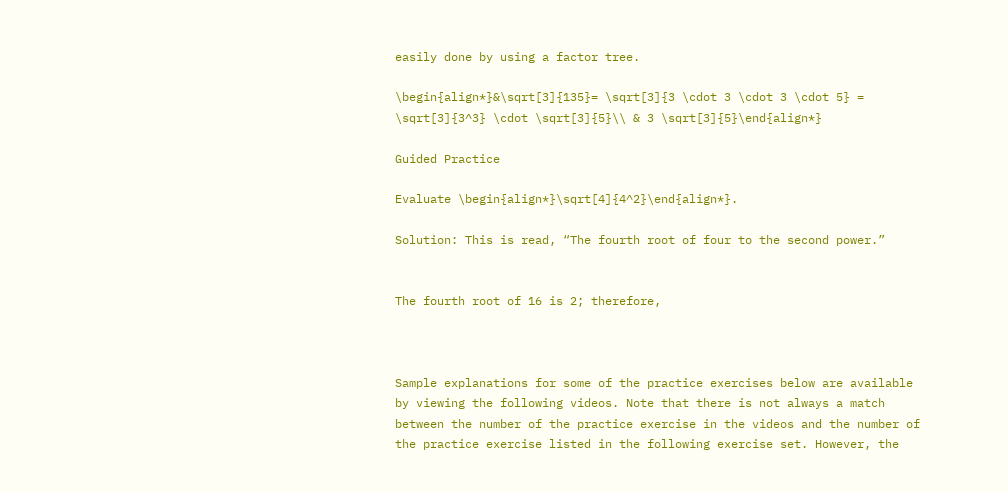easily done by using a factor tree.

\begin{align*}&\sqrt[3]{135}= \sqrt[3]{3 \cdot 3 \cdot 3 \cdot 5} = \sqrt[3]{3^3} \cdot \sqrt[3]{5}\\ & 3 \sqrt[3]{5}\end{align*}

Guided Practice

Evaluate \begin{align*}\sqrt[4]{4^2}\end{align*}.

Solution: This is read, “The fourth root of four to the second power.”


The fourth root of 16 is 2; therefore,



Sample explanations for some of the practice exercises below are available by viewing the following videos. Note that there is not always a match between the number of the practice exercise in the videos and the number of the practice exercise listed in the following exercise set. However, the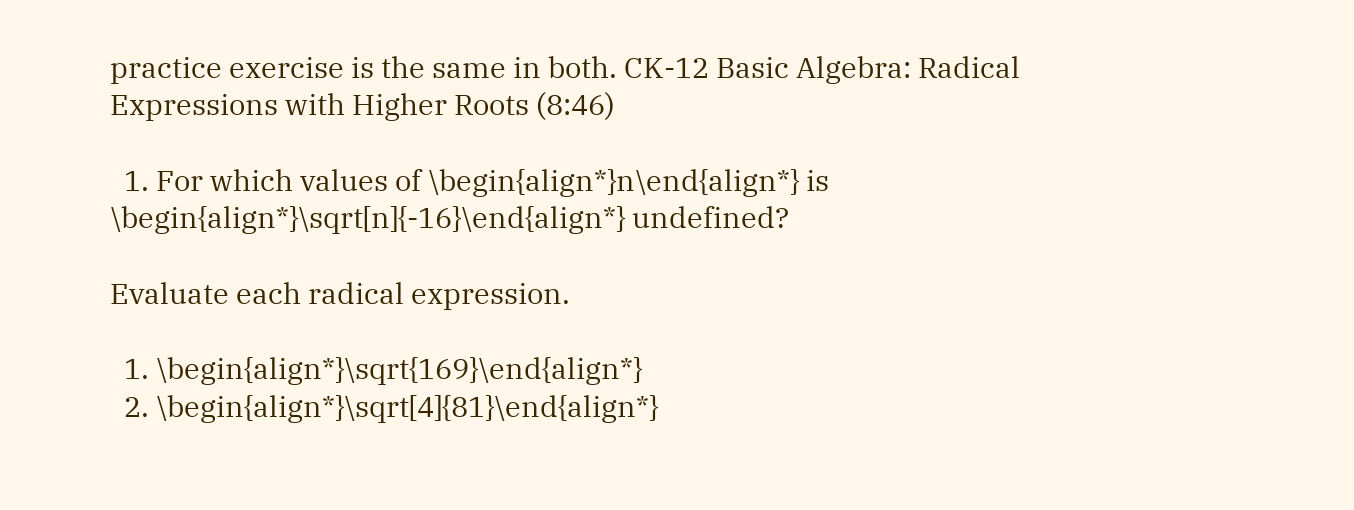practice exercise is the same in both. CK-12 Basic Algebra: Radical Expressions with Higher Roots (8:46)

  1. For which values of \begin{align*}n\end{align*} is \begin{align*}\sqrt[n]{-16}\end{align*} undefined?

Evaluate each radical expression.

  1. \begin{align*}\sqrt{169}\end{align*}
  2. \begin{align*}\sqrt[4]{81}\end{align*}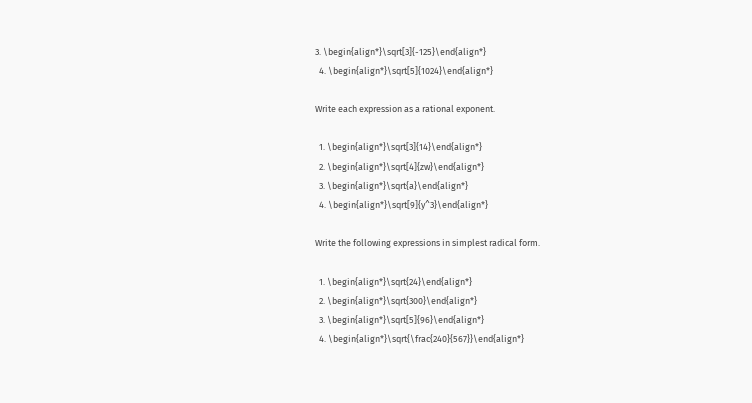3. \begin{align*}\sqrt[3]{-125}\end{align*}
  4. \begin{align*}\sqrt[5]{1024}\end{align*}

Write each expression as a rational exponent.

  1. \begin{align*}\sqrt[3]{14}\end{align*}
  2. \begin{align*}\sqrt[4]{zw}\end{align*}
  3. \begin{align*}\sqrt{a}\end{align*}
  4. \begin{align*}\sqrt[9]{y^3}\end{align*}

Write the following expressions in simplest radical form.

  1. \begin{align*}\sqrt{24}\end{align*}
  2. \begin{align*}\sqrt{300}\end{align*}
  3. \begin{align*}\sqrt[5]{96}\end{align*}
  4. \begin{align*}\sqrt{\frac{240}{567}}\end{align*}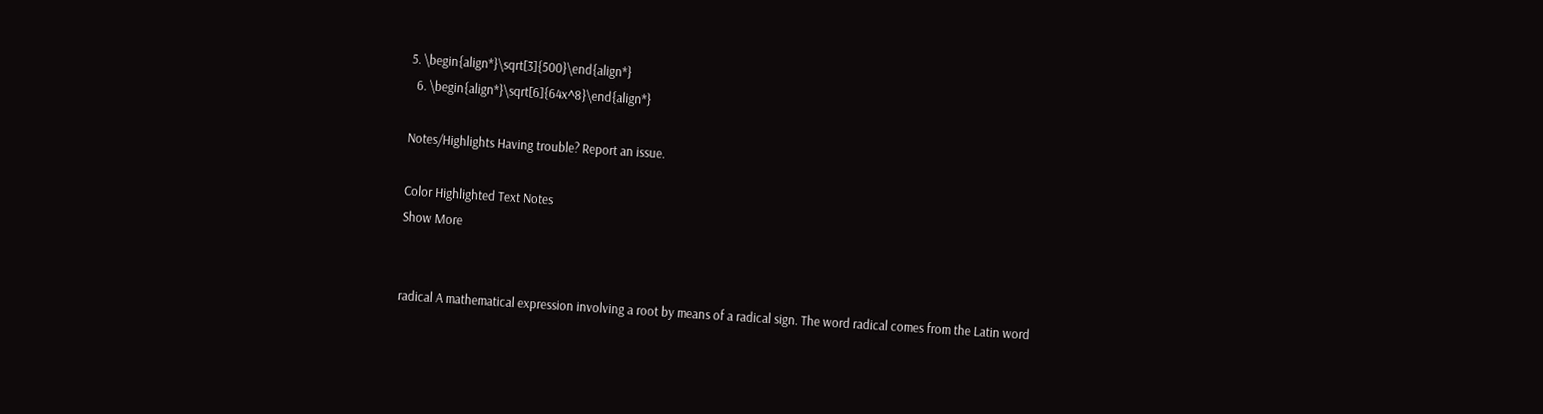5. \begin{align*}\sqrt[3]{500}\end{align*}
  6. \begin{align*}\sqrt[6]{64x^8}\end{align*}

Notes/Highlights Having trouble? Report an issue.

Color Highlighted Text Notes
Show More


radical A mathematical expression involving a root by means of a radical sign. The word radical comes from the Latin word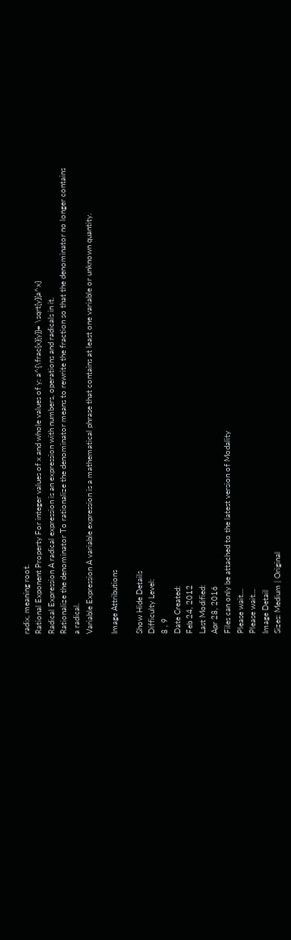radix, meaning root.
Rational Exponent Property For integer values of x and whole values of y: a^{\frac{x}{y}}= \sqrt[y]{a^x}
Radical Expression A radical expression is an expression with numbers, operations and radicals in it.
Rationalize the denominator To rationalize the denominator means to rewrite the fraction so that the denominator no longer contains a radical.
Variable Expression A variable expression is a mathematical phrase that contains at least one variable or unknown quantity.

Image Attributions

Show Hide Details
Difficulty Level:
8 , 9
Date Created:
Feb 24, 2012
Last Modified:
Apr 28, 2016
Files can only be attached to the latest version of Modality
Please wait...
Please wait...
Image Detail
Sizes: Medium | Original